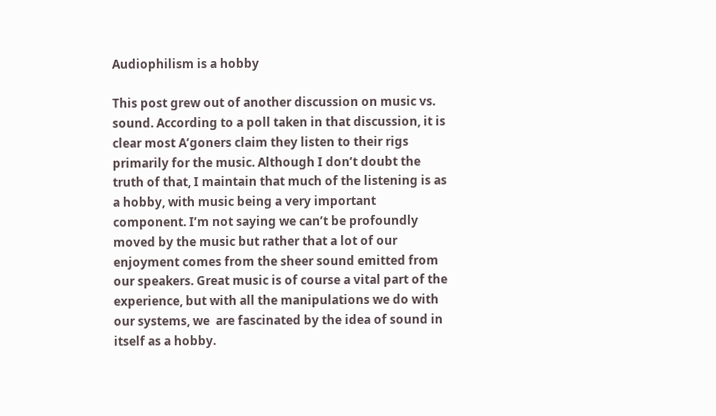Audiophilism is a hobby

This post grew out of another discussion on music vs. sound. According to a poll taken in that discussion, it is clear most A’goners claim they listen to their rigs primarily for the music. Although I don’t doubt the truth of that, I maintain that much of the listening is as a hobby, with music being a very important component. I’m not saying we can’t be profoundly moved by the music but rather that a lot of our enjoyment comes from the sheer sound emitted from our speakers. Great music is of course a vital part of the experience, but with all the manipulations we do with our systems, we  are fascinated by the idea of sound in itself as a hobby.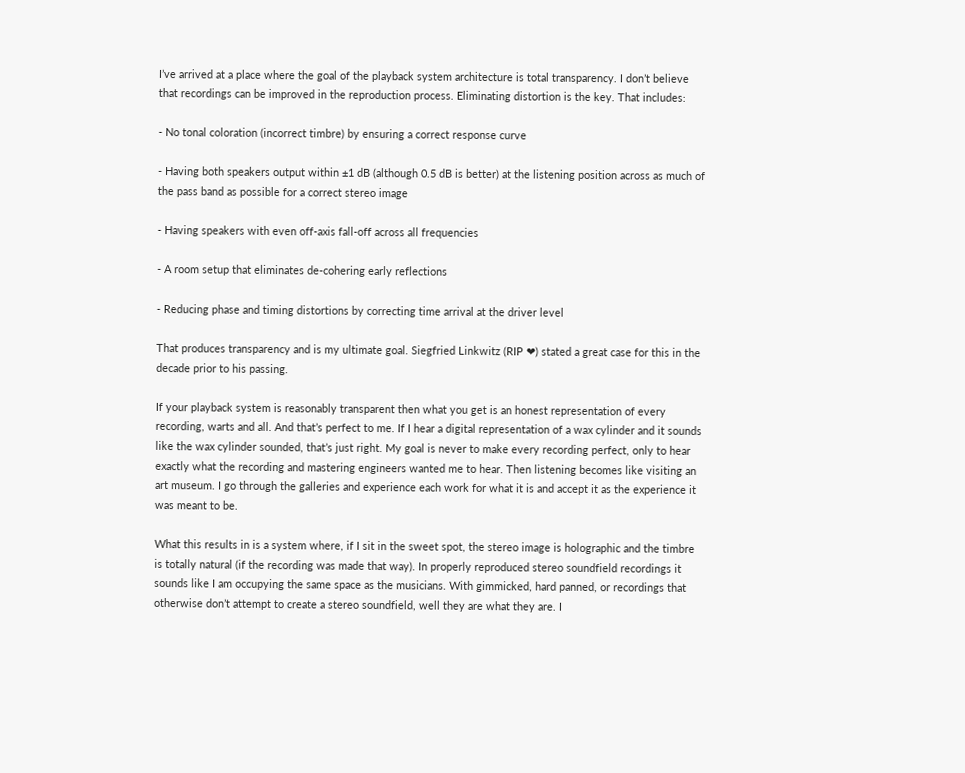I’ve arrived at a place where the goal of the playback system architecture is total transparency. I don’t believe that recordings can be improved in the reproduction process. Eliminating distortion is the key. That includes:

- No tonal coloration (incorrect timbre) by ensuring a correct response curve

- Having both speakers output within ±1 dB (although 0.5 dB is better) at the listening position across as much of the pass band as possible for a correct stereo image

- Having speakers with even off-axis fall-off across all frequencies

- A room setup that eliminates de-cohering early reflections

- Reducing phase and timing distortions by correcting time arrival at the driver level

That produces transparency and is my ultimate goal. Siegfried Linkwitz (RIP ❤) stated a great case for this in the decade prior to his passing.

If your playback system is reasonably transparent then what you get is an honest representation of every recording, warts and all. And that’s perfect to me. If I hear a digital representation of a wax cylinder and it sounds like the wax cylinder sounded, that’s just right. My goal is never to make every recording perfect, only to hear exactly what the recording and mastering engineers wanted me to hear. Then listening becomes like visiting an art museum. I go through the galleries and experience each work for what it is and accept it as the experience it was meant to be.

What this results in is a system where, if I sit in the sweet spot, the stereo image is holographic and the timbre is totally natural (if the recording was made that way). In properly reproduced stereo soundfield recordings it sounds like I am occupying the same space as the musicians. With gimmicked, hard panned, or recordings that otherwise don’t attempt to create a stereo soundfield, well they are what they are. I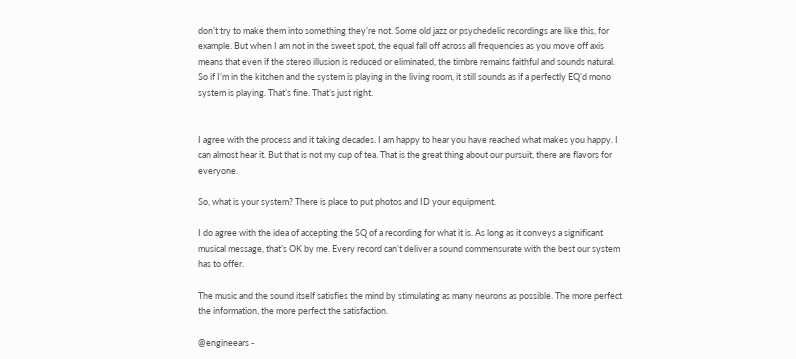don’t try to make them into something they’re not. Some old jazz or psychedelic recordings are like this, for example. But when I am not in the sweet spot, the equal fall off across all frequencies as you move off axis means that even if the stereo illusion is reduced or eliminated, the timbre remains faithful and sounds natural. So if I’m in the kitchen and the system is playing in the living room, it still sounds as if a perfectly EQ’d mono system is playing. That’s fine. That’s just right.


I agree with the process and it taking decades. I am happy to hear you have reached what makes you happy. I can almost hear it. But that is not my cup of tea. That is the great thing about our pursuit, there are flavors for everyone.

So, what is your system? There is place to put photos and ID your equipment.

I do agree with the idea of accepting the SQ of a recording for what it is. As long as it conveys a significant musical message, that’s OK by me. Every record can’t deliver a sound commensurate with the best our system has to offer.

The music and the sound itself satisfies the mind by stimulating as many neurons as possible. The more perfect the information, the more perfect the satisfaction.

@engineears -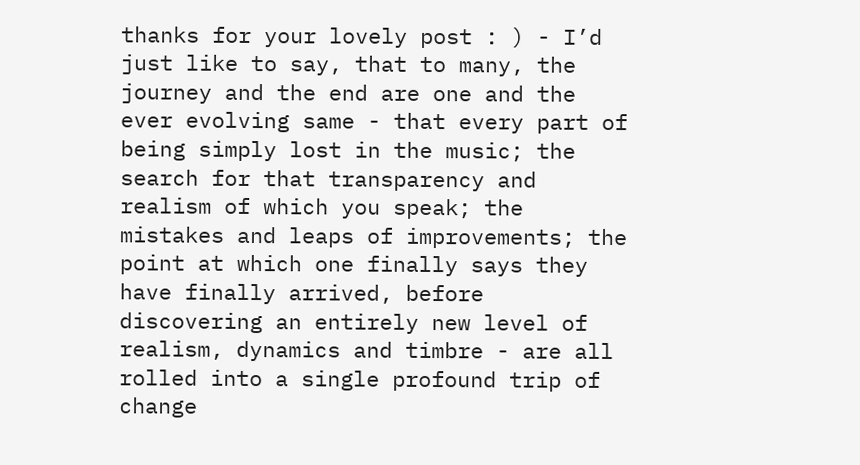thanks for your lovely post : ) - I’d just like to say, that to many, the journey and the end are one and the ever evolving same - that every part of being simply lost in the music; the search for that transparency and realism of which you speak; the mistakes and leaps of improvements; the point at which one finally says they have finally arrived, before discovering an entirely new level of realism, dynamics and timbre - are all rolled into a single profound trip of change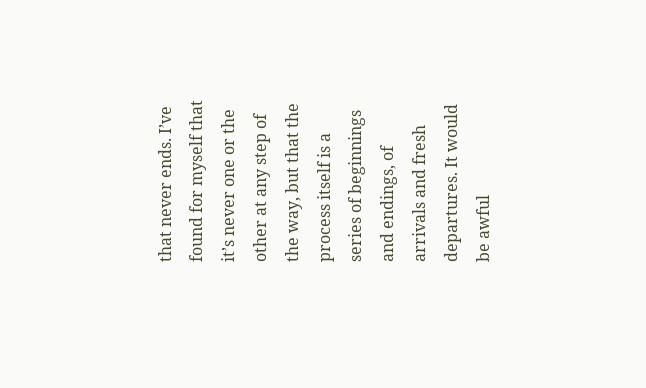that never ends. I’ve found for myself that it’s never one or the other at any step of the way, but that the process itself is a series of beginnings and endings, of arrivals and fresh departures. It would be awful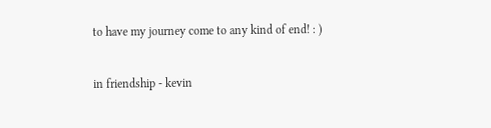to have my journey come to any kind of end! : )


in friendship - kevin